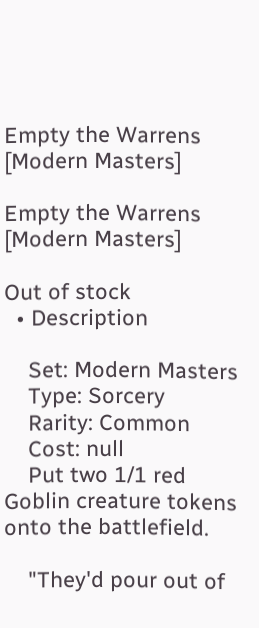Empty the Warrens [Modern Masters]

Empty the Warrens [Modern Masters]

Out of stock
  • Description

    Set: Modern Masters
    Type: Sorcery
    Rarity: Common
    Cost: null
    Put two 1/1 red Goblin creature tokens onto the battlefield.

    "They'd pour out of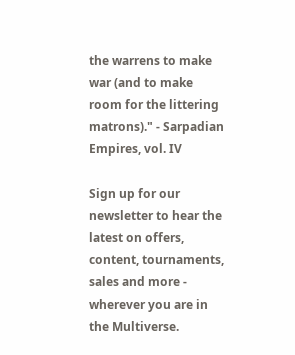the warrens to make war (and to make room for the littering matrons)." - Sarpadian Empires, vol. IV

Sign up for our newsletter to hear the latest on offers, content, tournaments, sales and more - wherever you are in the Multiverse.